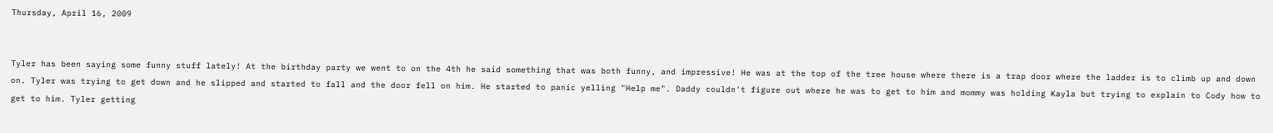Thursday, April 16, 2009


Tyler has been saying some funny stuff lately! At the birthday party we went to on the 4th he said something that was both funny, and impressive! He was at the top of the tree house where there is a trap door where the ladder is to climb up and down on. Tyler was trying to get down and he slipped and started to fall and the door fell on him. He started to panic yelling "Help me". Daddy couldn't figure out where he was to get to him and mommy was holding Kayla but trying to explain to Cody how to get to him. Tyler getting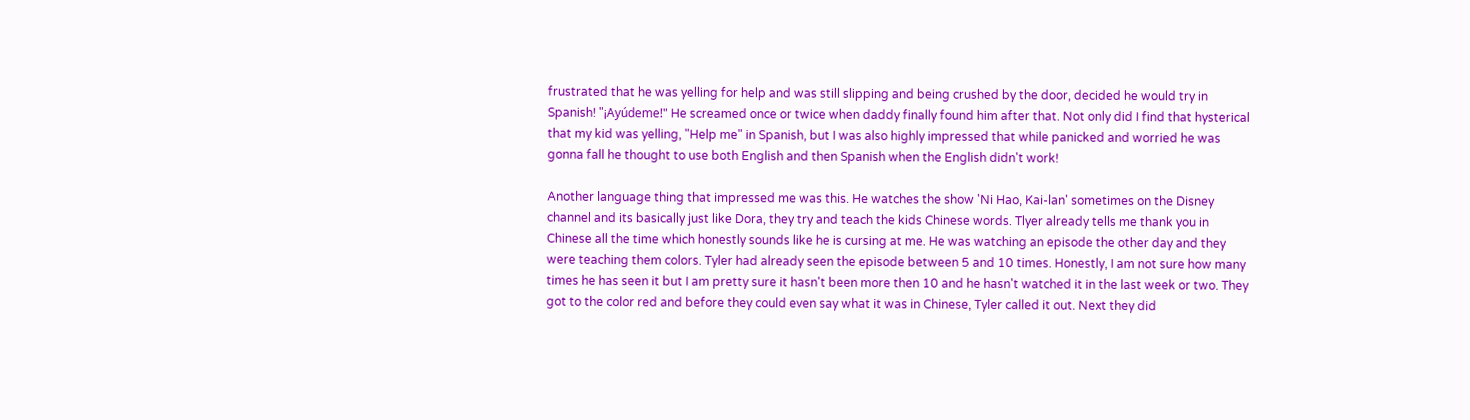frustrated that he was yelling for help and was still slipping and being crushed by the door, decided he would try in Spanish! "¡Ayúdeme!" He screamed once or twice when daddy finally found him after that. Not only did I find that hysterical that my kid was yelling, "Help me" in Spanish, but I was also highly impressed that while panicked and worried he was gonna fall he thought to use both English and then Spanish when the English didn't work!

Another language thing that impressed me was this. He watches the show 'Ni Hao, Kai-lan' sometimes on the Disney channel and its basically just like Dora, they try and teach the kids Chinese words. Tlyer already tells me thank you in Chinese all the time which honestly sounds like he is cursing at me. He was watching an episode the other day and they were teaching them colors. Tyler had already seen the episode between 5 and 10 times. Honestly, I am not sure how many times he has seen it but I am pretty sure it hasn't been more then 10 and he hasn't watched it in the last week or two. They got to the color red and before they could even say what it was in Chinese, Tyler called it out. Next they did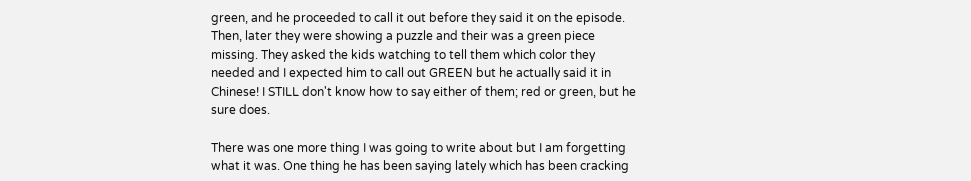green, and he proceeded to call it out before they said it on the episode. Then, later they were showing a puzzle and their was a green piece missing. They asked the kids watching to tell them which color they needed and I expected him to call out GREEN but he actually said it in Chinese! I STILL don't know how to say either of them; red or green, but he sure does.

There was one more thing I was going to write about but I am forgetting what it was. One thing he has been saying lately which has been cracking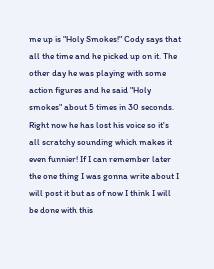me up is "Holy Smokes!" Cody says that all the time and he picked up on it. The other day he was playing with some action figures and he said "Holy smokes" about 5 times in 30 seconds. Right now he has lost his voice so it's all scratchy sounding which makes it even funnier! If I can remember later the one thing I was gonna write about I will post it but as of now I think I will be done with this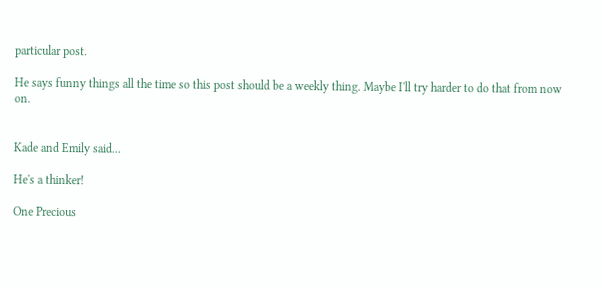particular post.

He says funny things all the time so this post should be a weekly thing. Maybe I'll try harder to do that from now on.


Kade and Emily said...

He's a thinker!

One Precious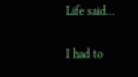Life said...

I had to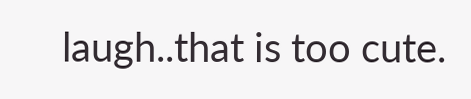laugh..that is too cute.